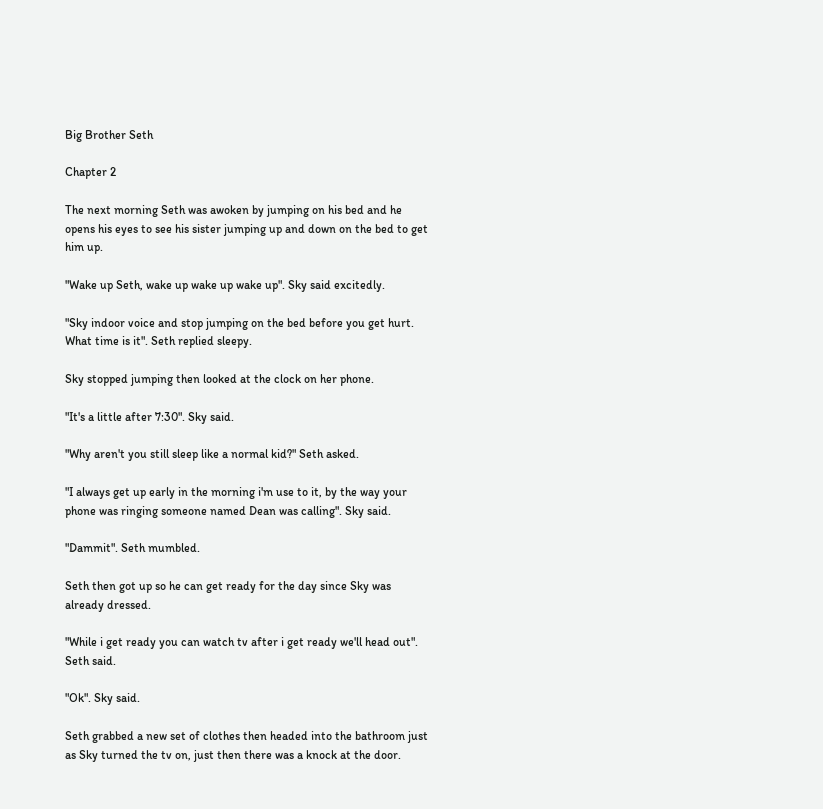Big Brother Seth

Chapter 2

The next morning Seth was awoken by jumping on his bed and he opens his eyes to see his sister jumping up and down on the bed to get him up.

"Wake up Seth, wake up wake up wake up". Sky said excitedly.

"Sky indoor voice and stop jumping on the bed before you get hurt. What time is it". Seth replied sleepy.

Sky stopped jumping then looked at the clock on her phone.

"It's a little after 7:30". Sky said.

"Why aren't you still sleep like a normal kid?" Seth asked.

"I always get up early in the morning i'm use to it, by the way your phone was ringing someone named Dean was calling". Sky said.

"Dammit". Seth mumbled.

Seth then got up so he can get ready for the day since Sky was already dressed.

"While i get ready you can watch tv after i get ready we'll head out". Seth said.

"Ok". Sky said.

Seth grabbed a new set of clothes then headed into the bathroom just as Sky turned the tv on, just then there was a knock at the door.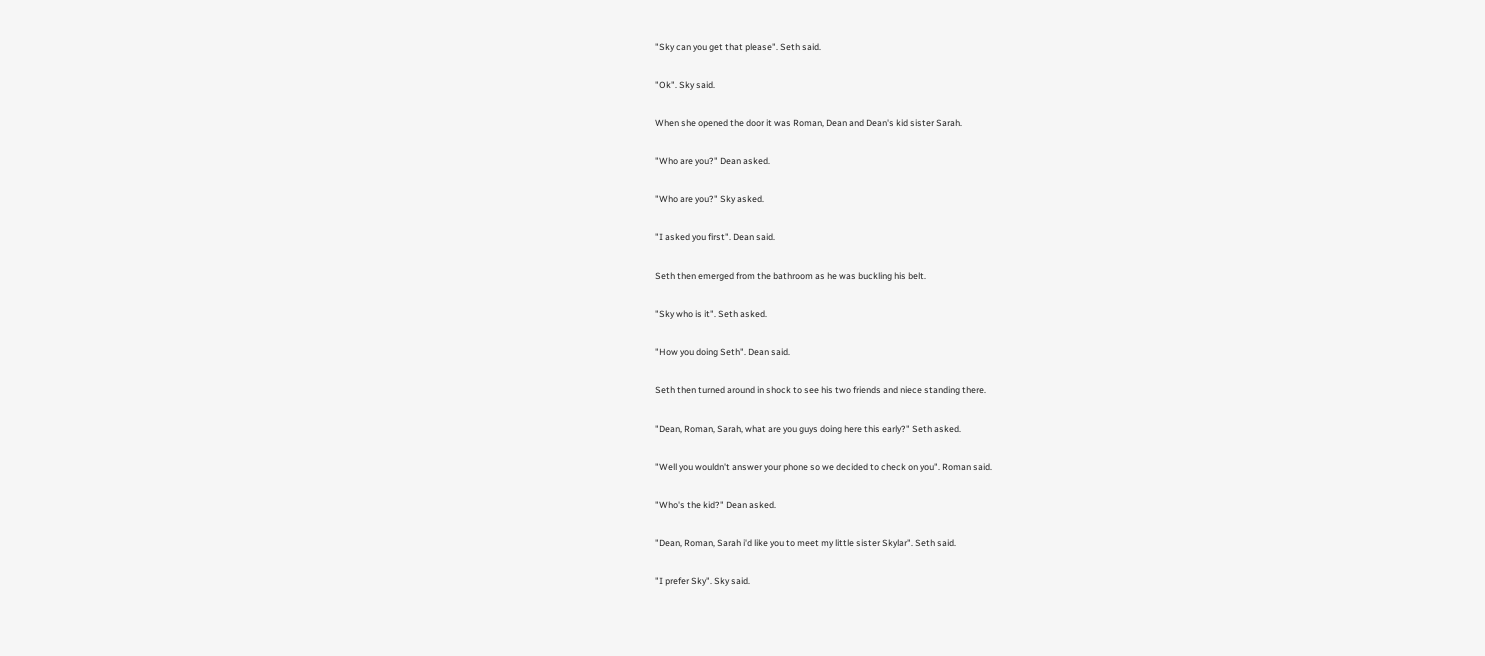"Sky can you get that please". Seth said.

"Ok". Sky said.

When she opened the door it was Roman, Dean and Dean's kid sister Sarah.

"Who are you?" Dean asked.

"Who are you?" Sky asked.

"I asked you first". Dean said.

Seth then emerged from the bathroom as he was buckling his belt.

"Sky who is it". Seth asked.

"How you doing Seth". Dean said.

Seth then turned around in shock to see his two friends and niece standing there.

"Dean, Roman, Sarah, what are you guys doing here this early?" Seth asked.

"Well you wouldn't answer your phone so we decided to check on you". Roman said.

"Who's the kid?" Dean asked.

"Dean, Roman, Sarah i'd like you to meet my little sister Skylar". Seth said.

"I prefer Sky". Sky said.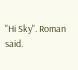"Hi Sky". Roman said.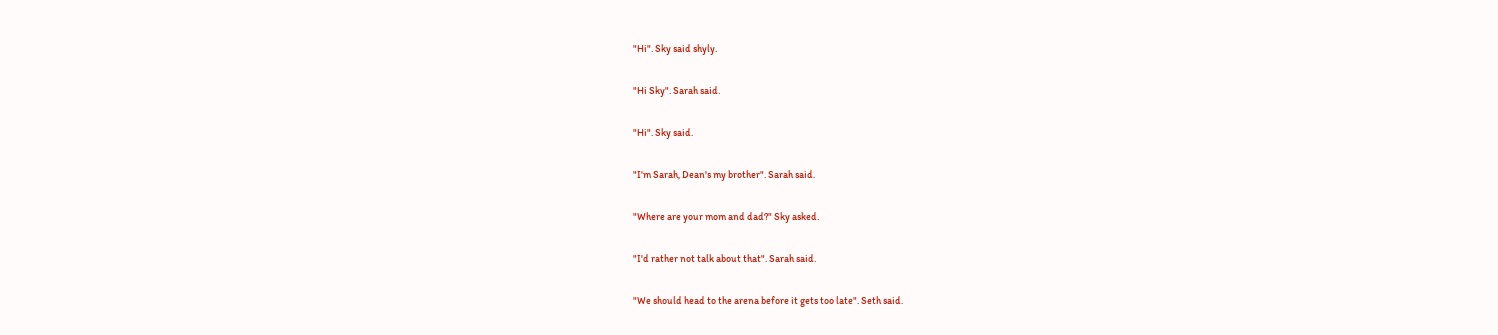"Hi". Sky said shyly.

"Hi Sky". Sarah said.

"Hi". Sky said.

"I'm Sarah, Dean's my brother". Sarah said.

"Where are your mom and dad?" Sky asked.

"I'd rather not talk about that". Sarah said.

"We should head to the arena before it gets too late". Seth said.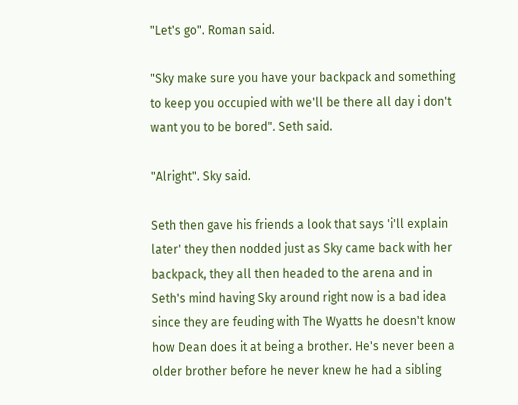"Let's go". Roman said.

"Sky make sure you have your backpack and something to keep you occupied with we'll be there all day i don't want you to be bored". Seth said.

"Alright". Sky said.

Seth then gave his friends a look that says 'i'll explain later' they then nodded just as Sky came back with her backpack, they all then headed to the arena and in Seth's mind having Sky around right now is a bad idea since they are feuding with The Wyatts he doesn't know how Dean does it at being a brother. He's never been a older brother before he never knew he had a sibling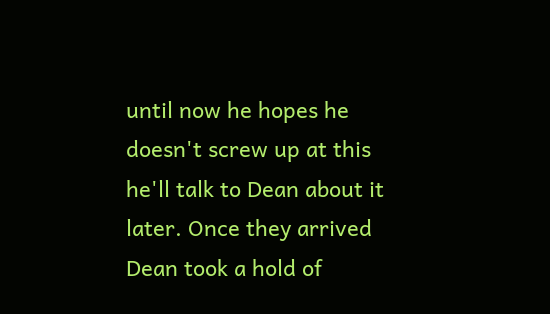until now he hopes he doesn't screw up at this he'll talk to Dean about it later. Once they arrived Dean took a hold of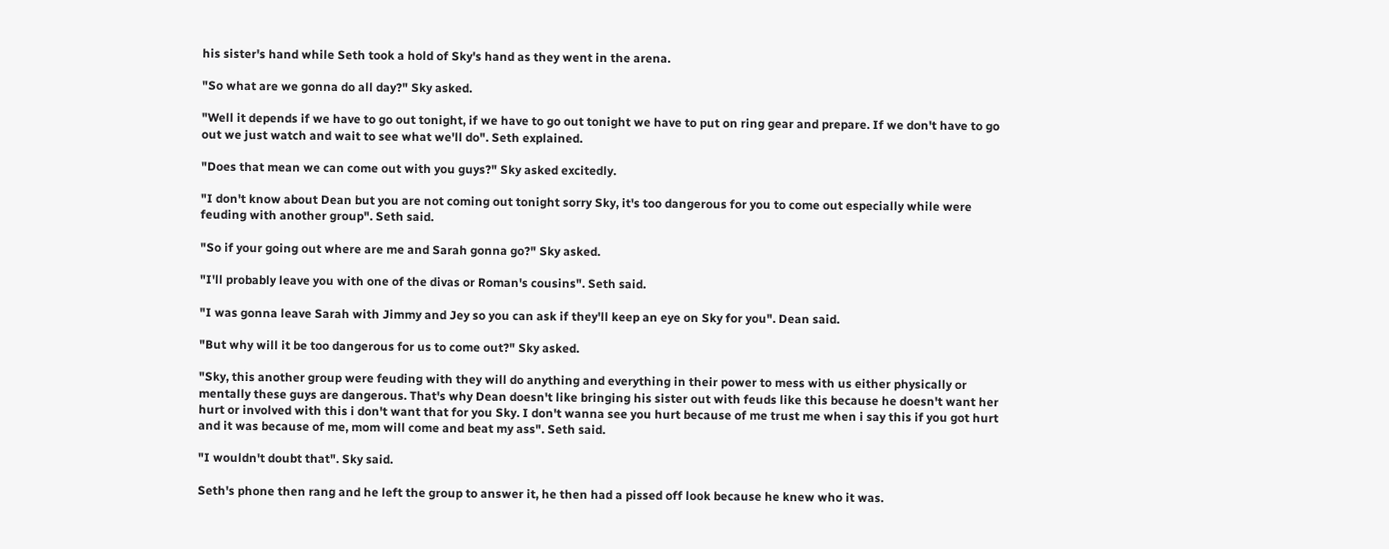his sister's hand while Seth took a hold of Sky's hand as they went in the arena.

"So what are we gonna do all day?" Sky asked.

"Well it depends if we have to go out tonight, if we have to go out tonight we have to put on ring gear and prepare. If we don't have to go out we just watch and wait to see what we'll do". Seth explained.

"Does that mean we can come out with you guys?" Sky asked excitedly.

"I don't know about Dean but you are not coming out tonight sorry Sky, it's too dangerous for you to come out especially while were feuding with another group". Seth said.

"So if your going out where are me and Sarah gonna go?" Sky asked.

"I'll probably leave you with one of the divas or Roman's cousins". Seth said.

"I was gonna leave Sarah with Jimmy and Jey so you can ask if they'll keep an eye on Sky for you". Dean said.

"But why will it be too dangerous for us to come out?" Sky asked.

"Sky, this another group were feuding with they will do anything and everything in their power to mess with us either physically or mentally these guys are dangerous. That's why Dean doesn't like bringing his sister out with feuds like this because he doesn't want her hurt or involved with this i don't want that for you Sky. I don't wanna see you hurt because of me trust me when i say this if you got hurt and it was because of me, mom will come and beat my ass". Seth said.

"I wouldn't doubt that". Sky said.

Seth's phone then rang and he left the group to answer it, he then had a pissed off look because he knew who it was.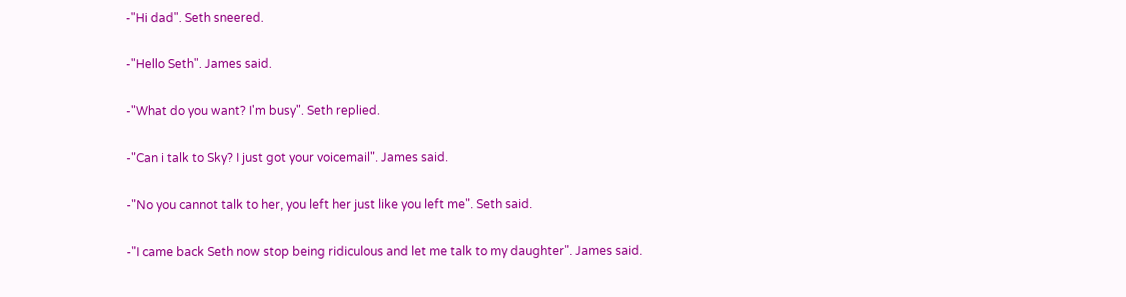-"Hi dad". Seth sneered.

-"Hello Seth". James said.

-"What do you want? I'm busy". Seth replied.

-"Can i talk to Sky? I just got your voicemail". James said.

-"No you cannot talk to her, you left her just like you left me". Seth said.

-"I came back Seth now stop being ridiculous and let me talk to my daughter". James said.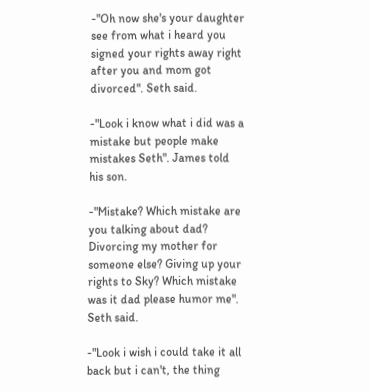-"Oh now she's your daughter see from what i heard you signed your rights away right after you and mom got divorced". Seth said.

-"Look i know what i did was a mistake but people make mistakes Seth". James told his son.

-"Mistake? Which mistake are you talking about dad? Divorcing my mother for someone else? Giving up your rights to Sky? Which mistake was it dad please humor me". Seth said.

-"Look i wish i could take it all back but i can't, the thing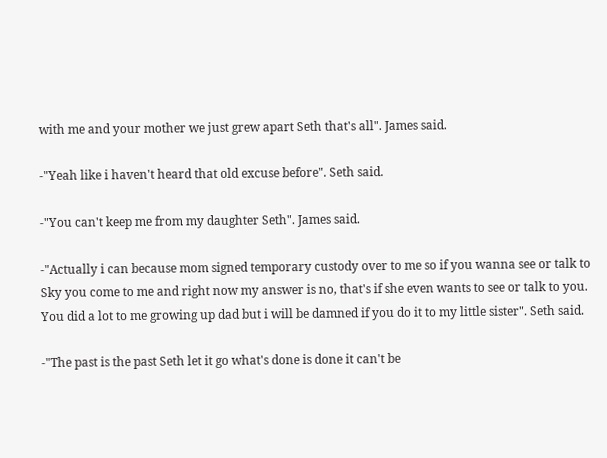with me and your mother we just grew apart Seth that's all". James said.

-"Yeah like i haven't heard that old excuse before". Seth said.

-"You can't keep me from my daughter Seth". James said.

-"Actually i can because mom signed temporary custody over to me so if you wanna see or talk to Sky you come to me and right now my answer is no, that's if she even wants to see or talk to you. You did a lot to me growing up dad but i will be damned if you do it to my little sister". Seth said.

-"The past is the past Seth let it go what's done is done it can't be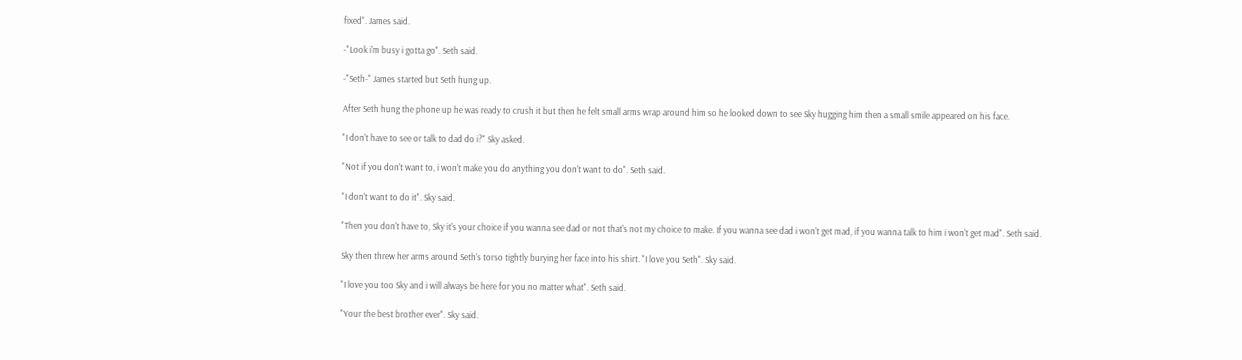fixed". James said.

-"Look i'm busy i gotta go". Seth said.

-"Seth-" James started but Seth hung up.

After Seth hung the phone up he was ready to crush it but then he felt small arms wrap around him so he looked down to see Sky hugging him then a small smile appeared on his face.

"I don't have to see or talk to dad do i?" Sky asked.

"Not if you don't want to, i won't make you do anything you don't want to do". Seth said.

"I don't want to do it". Sky said.

"Then you don't have to, Sky it's your choice if you wanna see dad or not that's not my choice to make. If you wanna see dad i won't get mad, if you wanna talk to him i won't get mad". Seth said.

Sky then threw her arms around Seth's torso tightly burying her face into his shirt. "I love you Seth". Sky said.

"I love you too Sky and i will always be here for you no matter what". Seth said.

"Your the best brother ever". Sky said.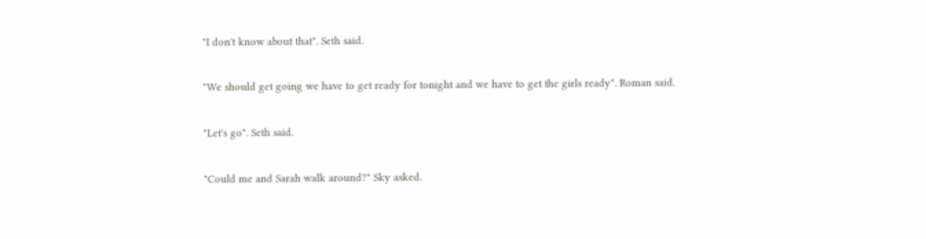"I don't know about that". Seth said.

"We should get going we have to get ready for tonight and we have to get the girls ready". Roman said.

"Let's go". Seth said.

"Could me and Sarah walk around?" Sky asked.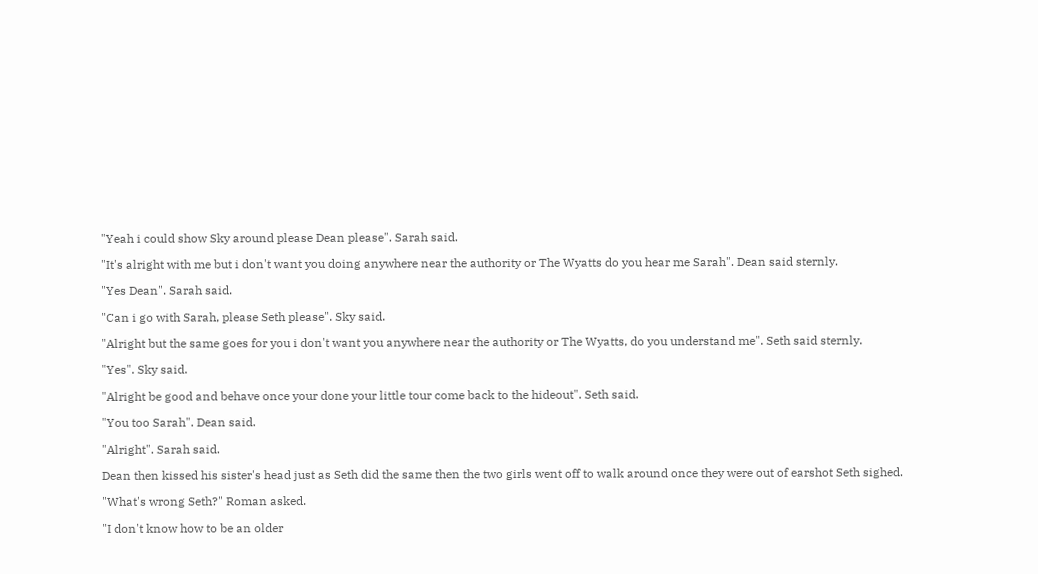"Yeah i could show Sky around please Dean please". Sarah said.

"It's alright with me but i don't want you doing anywhere near the authority or The Wyatts do you hear me Sarah". Dean said sternly.

"Yes Dean". Sarah said.

"Can i go with Sarah, please Seth please". Sky said.

"Alright but the same goes for you i don't want you anywhere near the authority or The Wyatts, do you understand me". Seth said sternly.

"Yes". Sky said.

"Alright be good and behave once your done your little tour come back to the hideout". Seth said.

"You too Sarah". Dean said.

"Alright". Sarah said.

Dean then kissed his sister's head just as Seth did the same then the two girls went off to walk around once they were out of earshot Seth sighed.

"What's wrong Seth?" Roman asked.

"I don't know how to be an older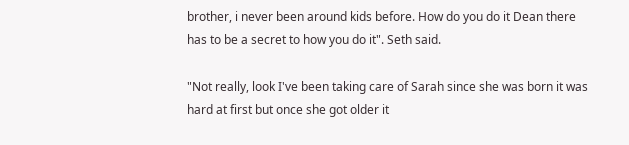brother, i never been around kids before. How do you do it Dean there has to be a secret to how you do it". Seth said.

"Not really, look I've been taking care of Sarah since she was born it was hard at first but once she got older it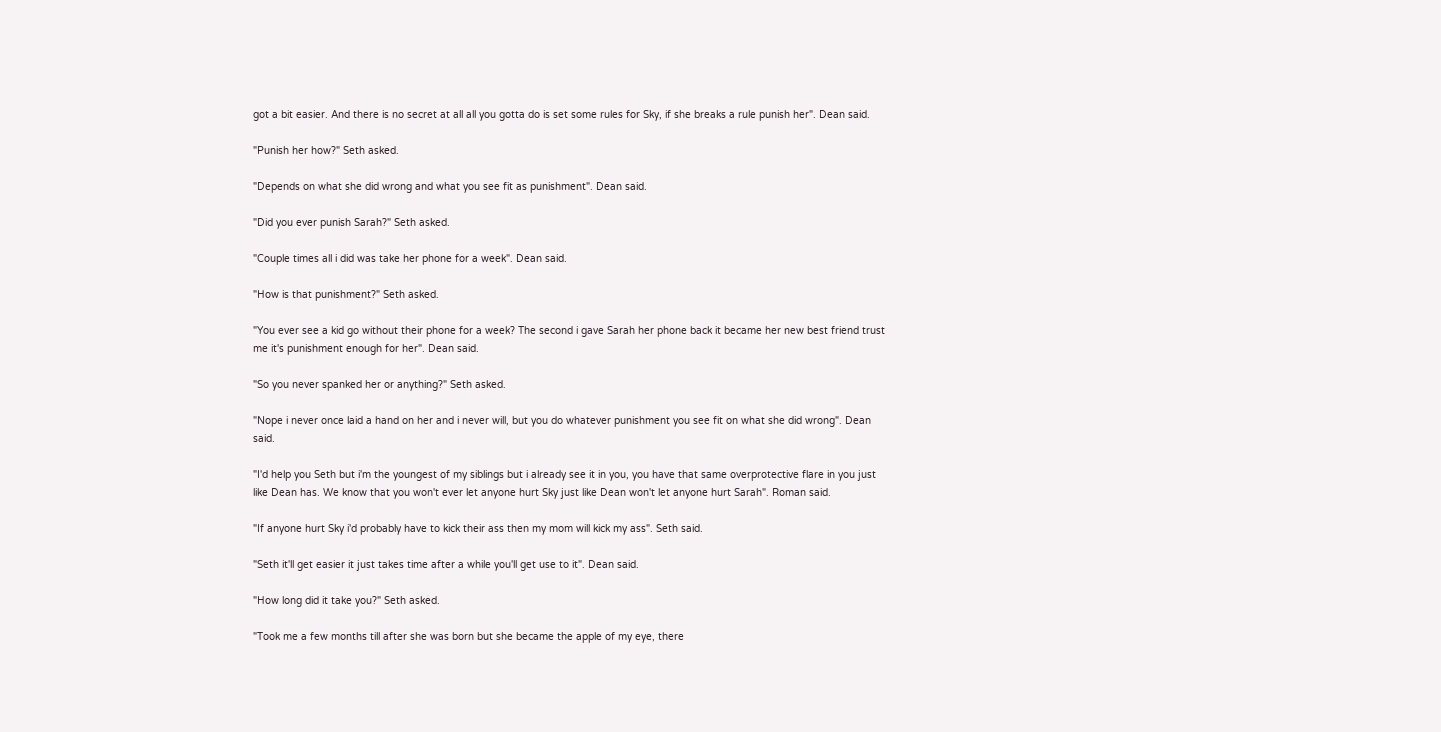got a bit easier. And there is no secret at all all you gotta do is set some rules for Sky, if she breaks a rule punish her". Dean said.

"Punish her how?" Seth asked.

"Depends on what she did wrong and what you see fit as punishment". Dean said.

"Did you ever punish Sarah?" Seth asked.

"Couple times all i did was take her phone for a week". Dean said.

"How is that punishment?" Seth asked.

"You ever see a kid go without their phone for a week? The second i gave Sarah her phone back it became her new best friend trust me it's punishment enough for her". Dean said.

"So you never spanked her or anything?" Seth asked.

"Nope i never once laid a hand on her and i never will, but you do whatever punishment you see fit on what she did wrong". Dean said.

"I'd help you Seth but i'm the youngest of my siblings but i already see it in you, you have that same overprotective flare in you just like Dean has. We know that you won't ever let anyone hurt Sky just like Dean won't let anyone hurt Sarah". Roman said.

"If anyone hurt Sky i'd probably have to kick their ass then my mom will kick my ass". Seth said.

"Seth it'll get easier it just takes time after a while you'll get use to it". Dean said.

"How long did it take you?" Seth asked.

"Took me a few months till after she was born but she became the apple of my eye, there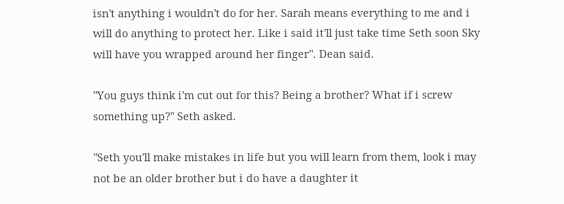isn't anything i wouldn't do for her. Sarah means everything to me and i will do anything to protect her. Like i said it'll just take time Seth soon Sky will have you wrapped around her finger". Dean said.

"You guys think i'm cut out for this? Being a brother? What if i screw something up?" Seth asked.

"Seth you'll make mistakes in life but you will learn from them, look i may not be an older brother but i do have a daughter it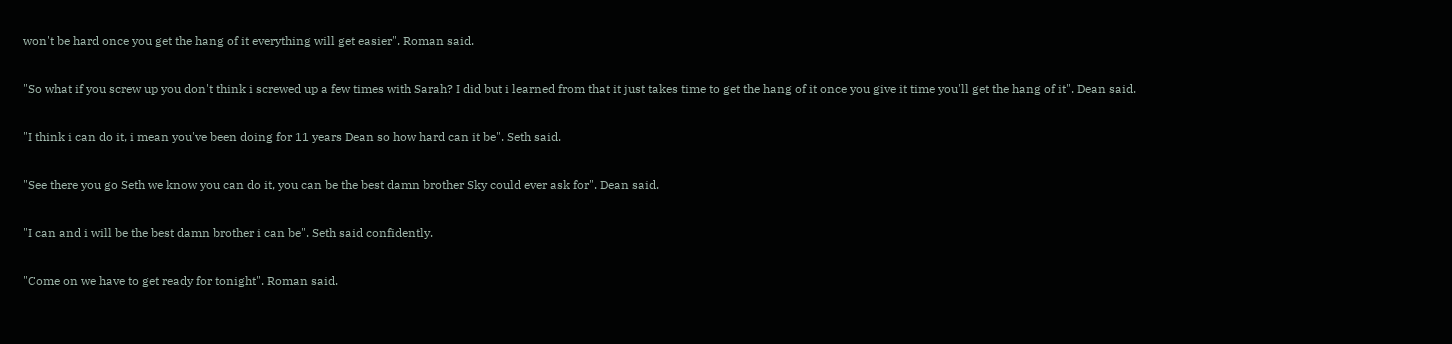won't be hard once you get the hang of it everything will get easier". Roman said.

"So what if you screw up you don't think i screwed up a few times with Sarah? I did but i learned from that it just takes time to get the hang of it once you give it time you'll get the hang of it". Dean said.

"I think i can do it, i mean you've been doing for 11 years Dean so how hard can it be". Seth said.

"See there you go Seth we know you can do it, you can be the best damn brother Sky could ever ask for". Dean said.

"I can and i will be the best damn brother i can be". Seth said confidently.

"Come on we have to get ready for tonight". Roman said.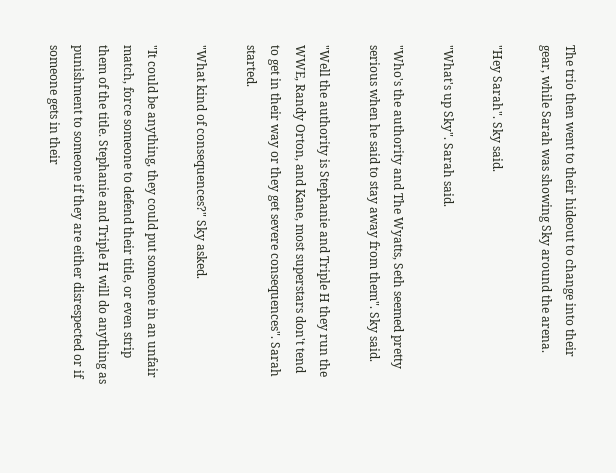The trio then went to their hideout to change into their gear, while Sarah was showing Sky around the arena.

"Hey Sarah". Sky said.

"What's up Sky". Sarah said.

"Who's the authority and The Wyatts, Seth seemed pretty serious when he said to stay away from them". Sky said.

"Well the authority is Stephanie and Triple H they run the WWE, Randy Orton, and Kane, most superstars don't tend to get in their way or they get severe consequences". Sarah started.

"What kind of consequences?" Sky asked.

"It could be anything, they could put someone in an unfair match, force someone to defend their title, or even strip them of the title. Stephanie and Triple H will do anything as punishment to someone if they are either disrespected or if someone gets in their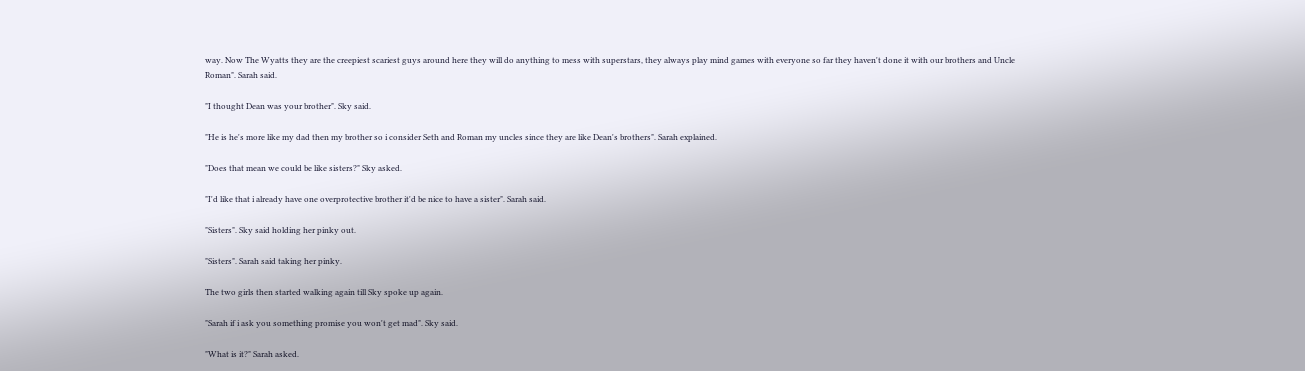way. Now The Wyatts they are the creepiest scariest guys around here they will do anything to mess with superstars, they always play mind games with everyone so far they haven't done it with our brothers and Uncle Roman". Sarah said.

"I thought Dean was your brother". Sky said.

"He is he's more like my dad then my brother so i consider Seth and Roman my uncles since they are like Dean's brothers". Sarah explained.

"Does that mean we could be like sisters?" Sky asked.

"I'd like that i already have one overprotective brother it'd be nice to have a sister". Sarah said.

"Sisters". Sky said holding her pinky out.

"Sisters". Sarah said taking her pinky.

The two girls then started walking again till Sky spoke up again.

"Sarah if i ask you something promise you won't get mad". Sky said.

"What is it?" Sarah asked.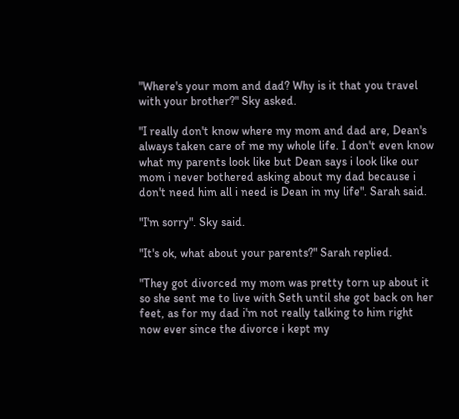"Where's your mom and dad? Why is it that you travel with your brother?" Sky asked.

"I really don't know where my mom and dad are, Dean's always taken care of me my whole life. I don't even know what my parents look like but Dean says i look like our mom i never bothered asking about my dad because i don't need him all i need is Dean in my life". Sarah said.

"I'm sorry". Sky said.

"It's ok, what about your parents?" Sarah replied.

"They got divorced my mom was pretty torn up about it so she sent me to live with Seth until she got back on her feet, as for my dad i'm not really talking to him right now ever since the divorce i kept my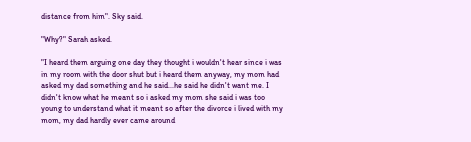distance from him". Sky said.

"Why?" Sarah asked.

"I heard them arguing one day they thought i wouldn't hear since i was in my room with the door shut but i heard them anyway, my mom had asked my dad something and he said...he said he didn't want me. I didn't know what he meant so i asked my mom she said i was too young to understand what it meant so after the divorce i lived with my mom, my dad hardly ever came around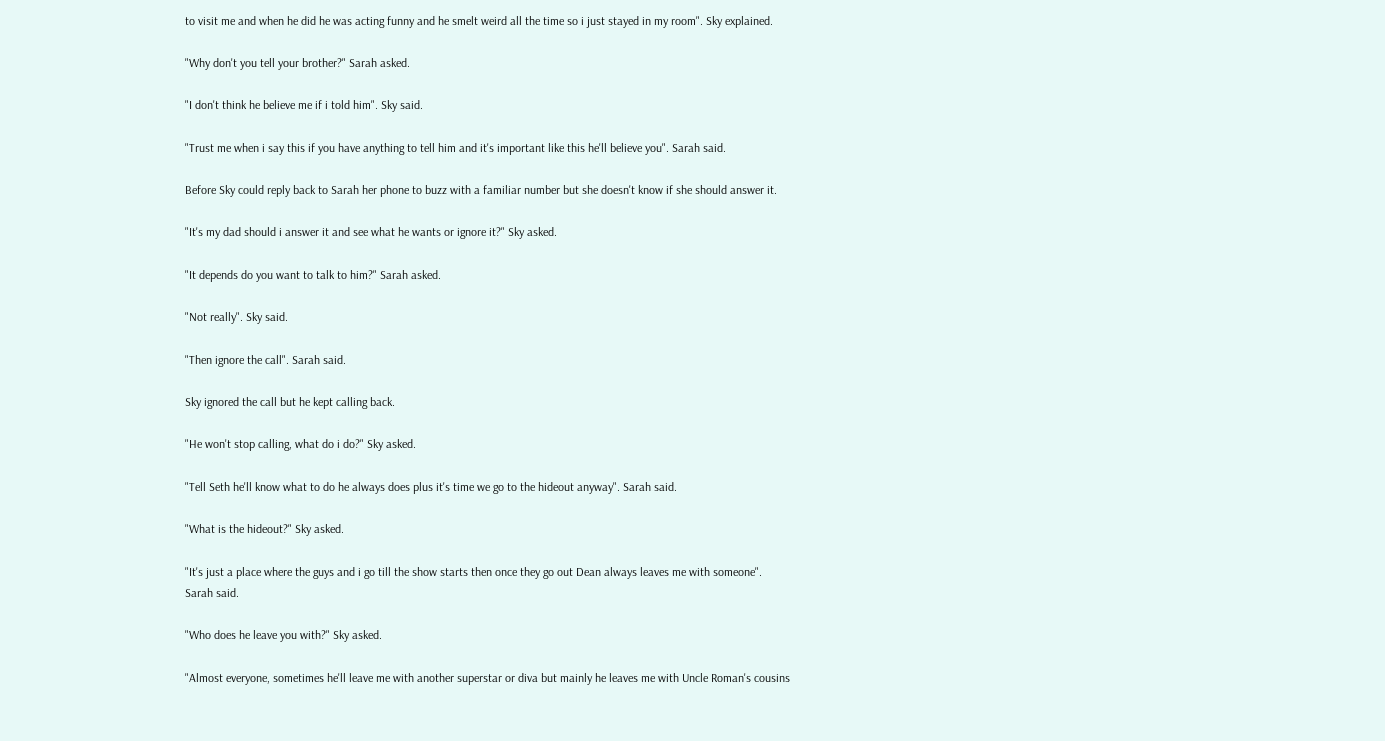to visit me and when he did he was acting funny and he smelt weird all the time so i just stayed in my room". Sky explained.

"Why don't you tell your brother?" Sarah asked.

"I don't think he believe me if i told him". Sky said.

"Trust me when i say this if you have anything to tell him and it's important like this he'll believe you". Sarah said.

Before Sky could reply back to Sarah her phone to buzz with a familiar number but she doesn't know if she should answer it.

"It's my dad should i answer it and see what he wants or ignore it?" Sky asked.

"It depends do you want to talk to him?" Sarah asked.

"Not really". Sky said.

"Then ignore the call". Sarah said.

Sky ignored the call but he kept calling back.

"He won't stop calling, what do i do?" Sky asked.

"Tell Seth he'll know what to do he always does plus it's time we go to the hideout anyway". Sarah said.

"What is the hideout?" Sky asked.

"It's just a place where the guys and i go till the show starts then once they go out Dean always leaves me with someone". Sarah said.

"Who does he leave you with?" Sky asked.

"Almost everyone, sometimes he'll leave me with another superstar or diva but mainly he leaves me with Uncle Roman's cousins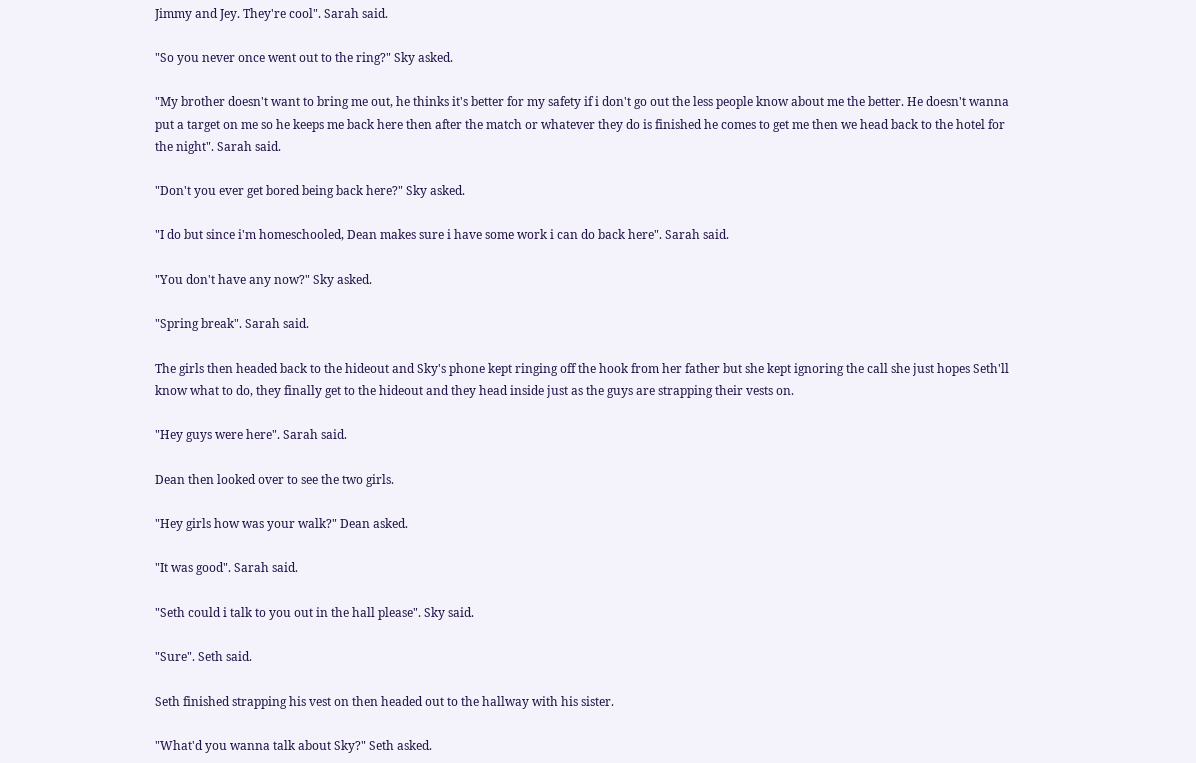Jimmy and Jey. They're cool". Sarah said.

"So you never once went out to the ring?" Sky asked.

"My brother doesn't want to bring me out, he thinks it's better for my safety if i don't go out the less people know about me the better. He doesn't wanna put a target on me so he keeps me back here then after the match or whatever they do is finished he comes to get me then we head back to the hotel for the night". Sarah said.

"Don't you ever get bored being back here?" Sky asked.

"I do but since i'm homeschooled, Dean makes sure i have some work i can do back here". Sarah said.

"You don't have any now?" Sky asked.

"Spring break". Sarah said.

The girls then headed back to the hideout and Sky's phone kept ringing off the hook from her father but she kept ignoring the call she just hopes Seth'll know what to do, they finally get to the hideout and they head inside just as the guys are strapping their vests on.

"Hey guys were here". Sarah said.

Dean then looked over to see the two girls.

"Hey girls how was your walk?" Dean asked.

"It was good". Sarah said.

"Seth could i talk to you out in the hall please". Sky said.

"Sure". Seth said.

Seth finished strapping his vest on then headed out to the hallway with his sister.

"What'd you wanna talk about Sky?" Seth asked.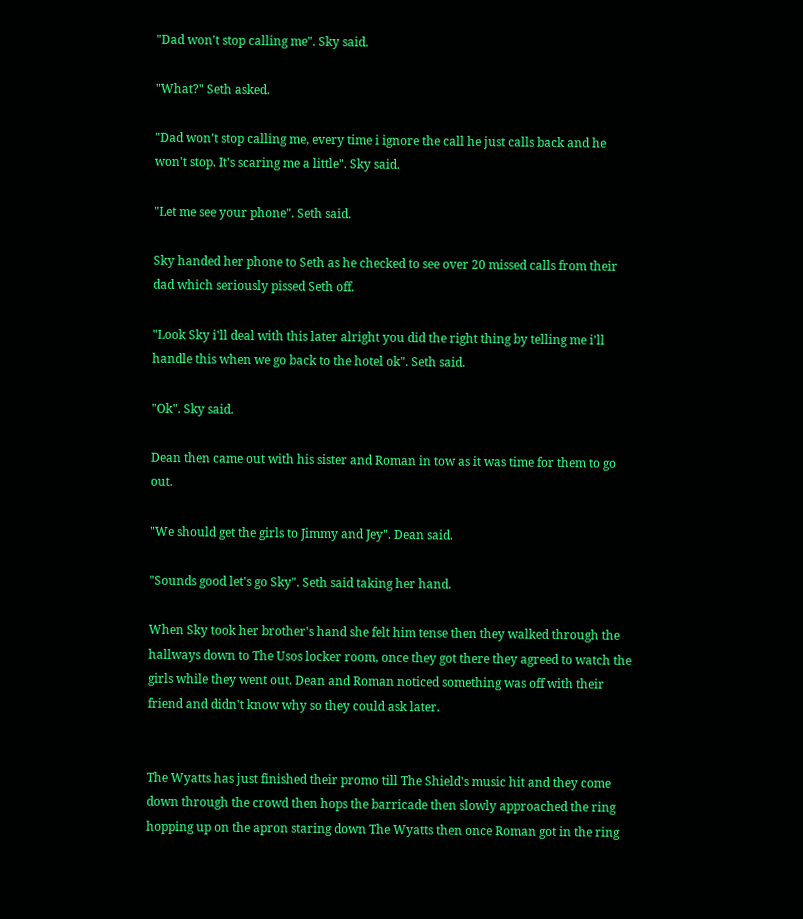"Dad won't stop calling me". Sky said.

"What?" Seth asked.

"Dad won't stop calling me, every time i ignore the call he just calls back and he won't stop. It's scaring me a little". Sky said.

"Let me see your phone". Seth said.

Sky handed her phone to Seth as he checked to see over 20 missed calls from their dad which seriously pissed Seth off.

"Look Sky i'll deal with this later alright you did the right thing by telling me i'll handle this when we go back to the hotel ok". Seth said.

"Ok". Sky said.

Dean then came out with his sister and Roman in tow as it was time for them to go out.

"We should get the girls to Jimmy and Jey". Dean said.

"Sounds good let's go Sky". Seth said taking her hand.

When Sky took her brother's hand she felt him tense then they walked through the hallways down to The Usos locker room, once they got there they agreed to watch the girls while they went out. Dean and Roman noticed something was off with their friend and didn't know why so they could ask later.


The Wyatts has just finished their promo till The Shield's music hit and they come down through the crowd then hops the barricade then slowly approached the ring hopping up on the apron staring down The Wyatts then once Roman got in the ring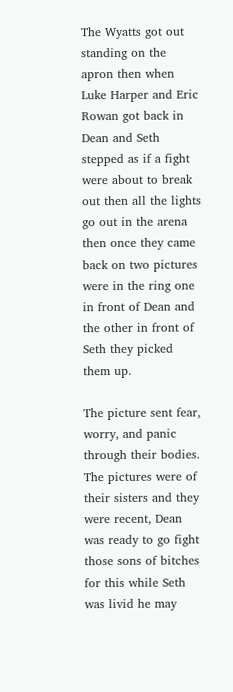The Wyatts got out standing on the apron then when Luke Harper and Eric Rowan got back in Dean and Seth stepped as if a fight were about to break out then all the lights go out in the arena then once they came back on two pictures were in the ring one in front of Dean and the other in front of Seth they picked them up.

The picture sent fear, worry, and panic through their bodies. The pictures were of their sisters and they were recent, Dean was ready to go fight those sons of bitches for this while Seth was livid he may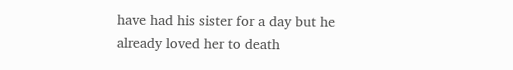have had his sister for a day but he already loved her to death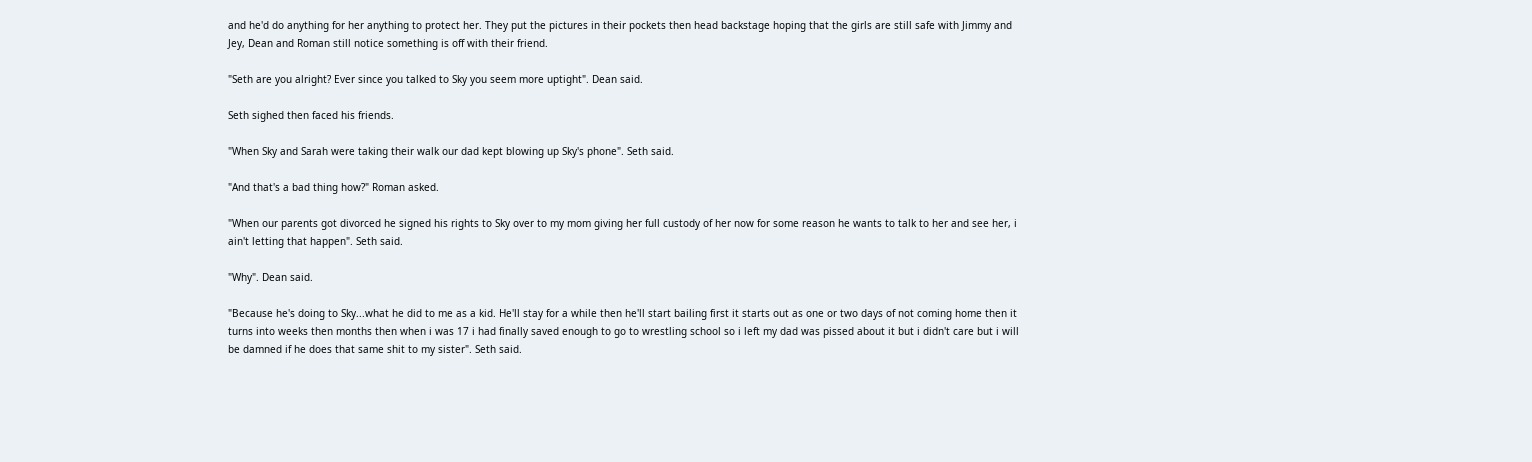and he'd do anything for her anything to protect her. They put the pictures in their pockets then head backstage hoping that the girls are still safe with Jimmy and Jey, Dean and Roman still notice something is off with their friend.

"Seth are you alright? Ever since you talked to Sky you seem more uptight". Dean said.

Seth sighed then faced his friends.

"When Sky and Sarah were taking their walk our dad kept blowing up Sky's phone". Seth said.

"And that's a bad thing how?" Roman asked.

"When our parents got divorced he signed his rights to Sky over to my mom giving her full custody of her now for some reason he wants to talk to her and see her, i ain't letting that happen". Seth said.

"Why". Dean said.

"Because he's doing to Sky...what he did to me as a kid. He'll stay for a while then he'll start bailing first it starts out as one or two days of not coming home then it turns into weeks then months then when i was 17 i had finally saved enough to go to wrestling school so i left my dad was pissed about it but i didn't care but i will be damned if he does that same shit to my sister". Seth said.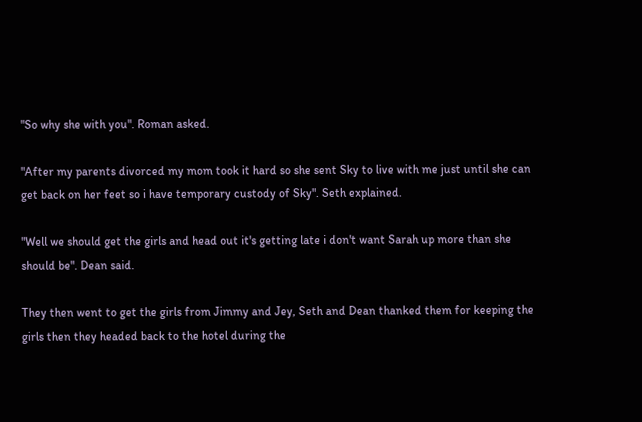"So why she with you". Roman asked.

"After my parents divorced my mom took it hard so she sent Sky to live with me just until she can get back on her feet so i have temporary custody of Sky". Seth explained.

"Well we should get the girls and head out it's getting late i don't want Sarah up more than she should be". Dean said.

They then went to get the girls from Jimmy and Jey, Seth and Dean thanked them for keeping the girls then they headed back to the hotel during the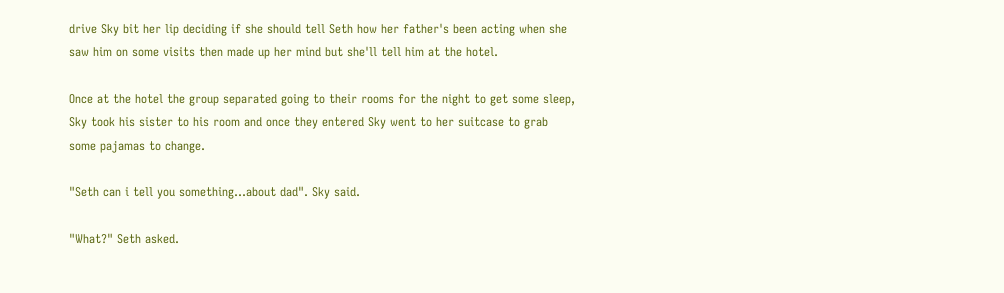drive Sky bit her lip deciding if she should tell Seth how her father's been acting when she saw him on some visits then made up her mind but she'll tell him at the hotel.

Once at the hotel the group separated going to their rooms for the night to get some sleep, Sky took his sister to his room and once they entered Sky went to her suitcase to grab some pajamas to change.

"Seth can i tell you something...about dad". Sky said.

"What?" Seth asked.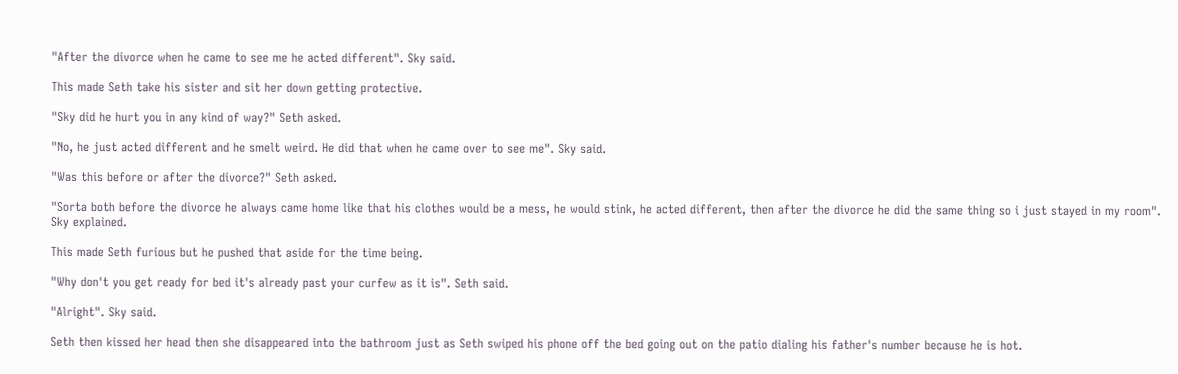"After the divorce when he came to see me he acted different". Sky said.

This made Seth take his sister and sit her down getting protective.

"Sky did he hurt you in any kind of way?" Seth asked.

"No, he just acted different and he smelt weird. He did that when he came over to see me". Sky said.

"Was this before or after the divorce?" Seth asked.

"Sorta both before the divorce he always came home like that his clothes would be a mess, he would stink, he acted different, then after the divorce he did the same thing so i just stayed in my room". Sky explained.

This made Seth furious but he pushed that aside for the time being.

"Why don't you get ready for bed it's already past your curfew as it is". Seth said.

"Alright". Sky said.

Seth then kissed her head then she disappeared into the bathroom just as Seth swiped his phone off the bed going out on the patio dialing his father's number because he is hot.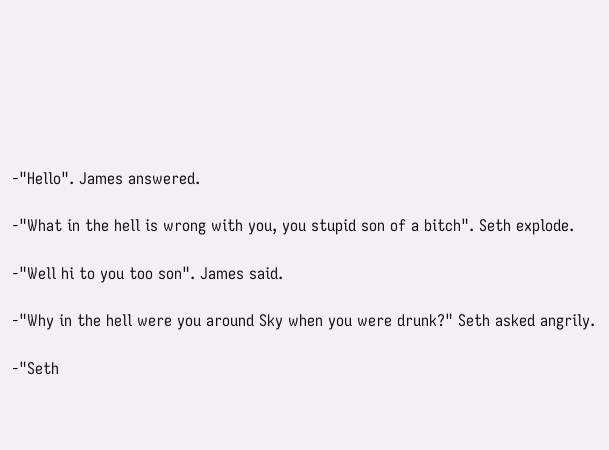-"Hello". James answered.

-"What in the hell is wrong with you, you stupid son of a bitch". Seth explode.

-"Well hi to you too son". James said.

-"Why in the hell were you around Sky when you were drunk?" Seth asked angrily.

-"Seth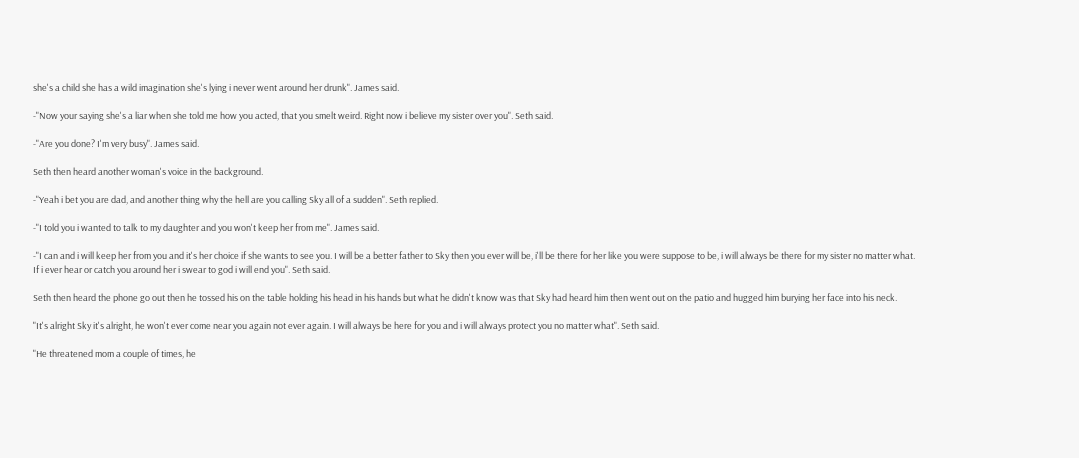she's a child she has a wild imagination she's lying i never went around her drunk". James said.

-"Now your saying she's a liar when she told me how you acted, that you smelt weird. Right now i believe my sister over you". Seth said.

-"Are you done? I'm very busy". James said.

Seth then heard another woman's voice in the background.

-"Yeah i bet you are dad, and another thing why the hell are you calling Sky all of a sudden". Seth replied.

-"I told you i wanted to talk to my daughter and you won't keep her from me". James said.

-"I can and i will keep her from you and it's her choice if she wants to see you. I will be a better father to Sky then you ever will be, i'll be there for her like you were suppose to be, i will always be there for my sister no matter what. If i ever hear or catch you around her i swear to god i will end you". Seth said.

Seth then heard the phone go out then he tossed his on the table holding his head in his hands but what he didn't know was that Sky had heard him then went out on the patio and hugged him burying her face into his neck.

"It's alright Sky it's alright, he won't ever come near you again not ever again. I will always be here for you and i will always protect you no matter what". Seth said.

"He threatened mom a couple of times, he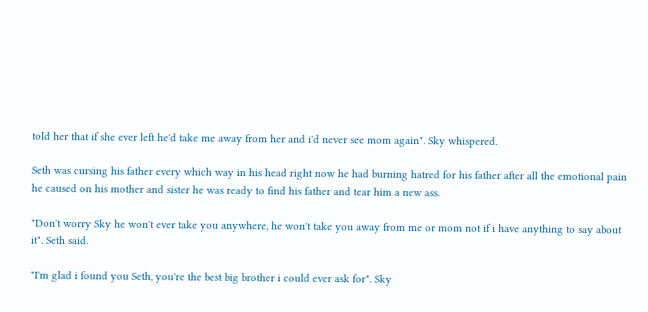told her that if she ever left he'd take me away from her and i'd never see mom again". Sky whispered.

Seth was cursing his father every which way in his head right now he had burning hatred for his father after all the emotional pain he caused on his mother and sister he was ready to find his father and tear him a new ass.

"Don't worry Sky he won't ever take you anywhere, he won't take you away from me or mom not if i have anything to say about it". Seth said.

"I'm glad i found you Seth, you're the best big brother i could ever ask for". Sky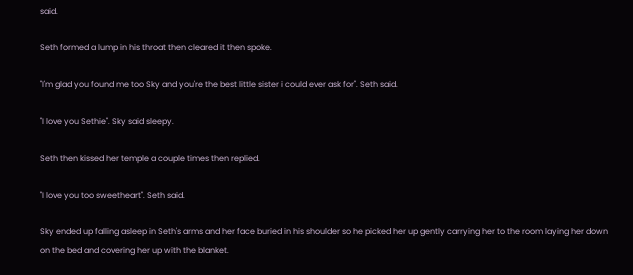said.

Seth formed a lump in his throat then cleared it then spoke.

"I'm glad you found me too Sky and you're the best little sister i could ever ask for". Seth said.

"I love you Sethie". Sky said sleepy.

Seth then kissed her temple a couple times then replied.

"I love you too sweetheart". Seth said.

Sky ended up falling asleep in Seth's arms and her face buried in his shoulder so he picked her up gently carrying her to the room laying her down on the bed and covering her up with the blanket.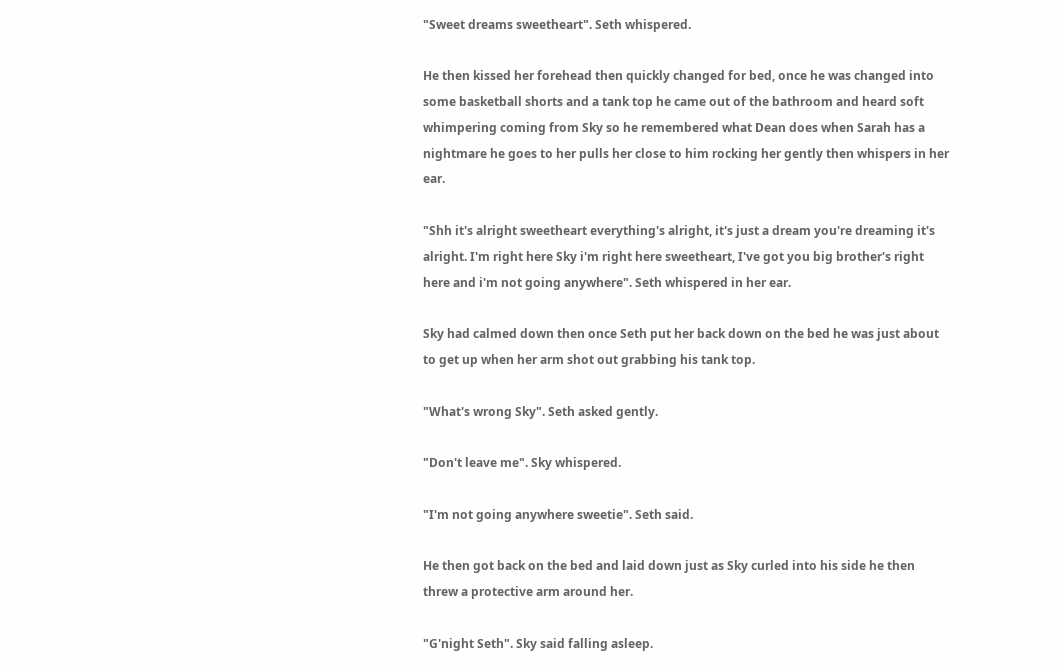"Sweet dreams sweetheart". Seth whispered.

He then kissed her forehead then quickly changed for bed, once he was changed into some basketball shorts and a tank top he came out of the bathroom and heard soft whimpering coming from Sky so he remembered what Dean does when Sarah has a nightmare he goes to her pulls her close to him rocking her gently then whispers in her ear.

"Shh it's alright sweetheart everything's alright, it's just a dream you're dreaming it's alright. I'm right here Sky i'm right here sweetheart, I've got you big brother's right here and i'm not going anywhere". Seth whispered in her ear.

Sky had calmed down then once Seth put her back down on the bed he was just about to get up when her arm shot out grabbing his tank top.

"What's wrong Sky". Seth asked gently.

"Don't leave me". Sky whispered.

"I'm not going anywhere sweetie". Seth said.

He then got back on the bed and laid down just as Sky curled into his side he then threw a protective arm around her.

"G'night Seth". Sky said falling asleep.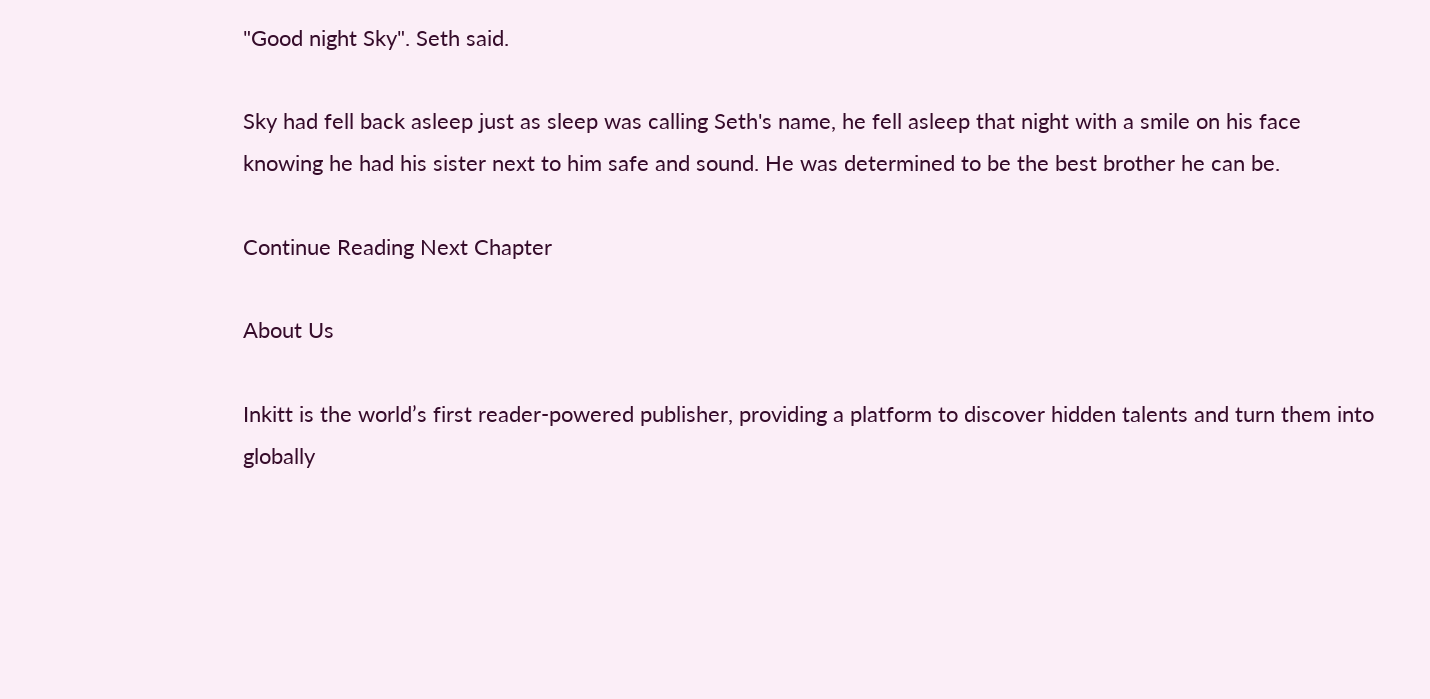"Good night Sky". Seth said.

Sky had fell back asleep just as sleep was calling Seth's name, he fell asleep that night with a smile on his face knowing he had his sister next to him safe and sound. He was determined to be the best brother he can be.

Continue Reading Next Chapter

About Us

Inkitt is the world’s first reader-powered publisher, providing a platform to discover hidden talents and turn them into globally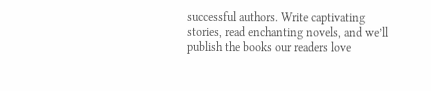successful authors. Write captivating stories, read enchanting novels, and we’ll publish the books our readers love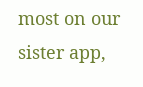most on our sister app,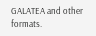GALATEA and other formats.